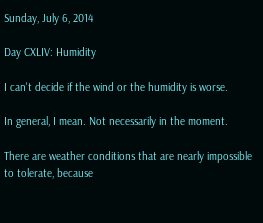Sunday, July 6, 2014

Day CXLIV: Humidity

I can't decide if the wind or the humidity is worse.

In general, I mean. Not necessarily in the moment.

There are weather conditions that are nearly impossible to tolerate, because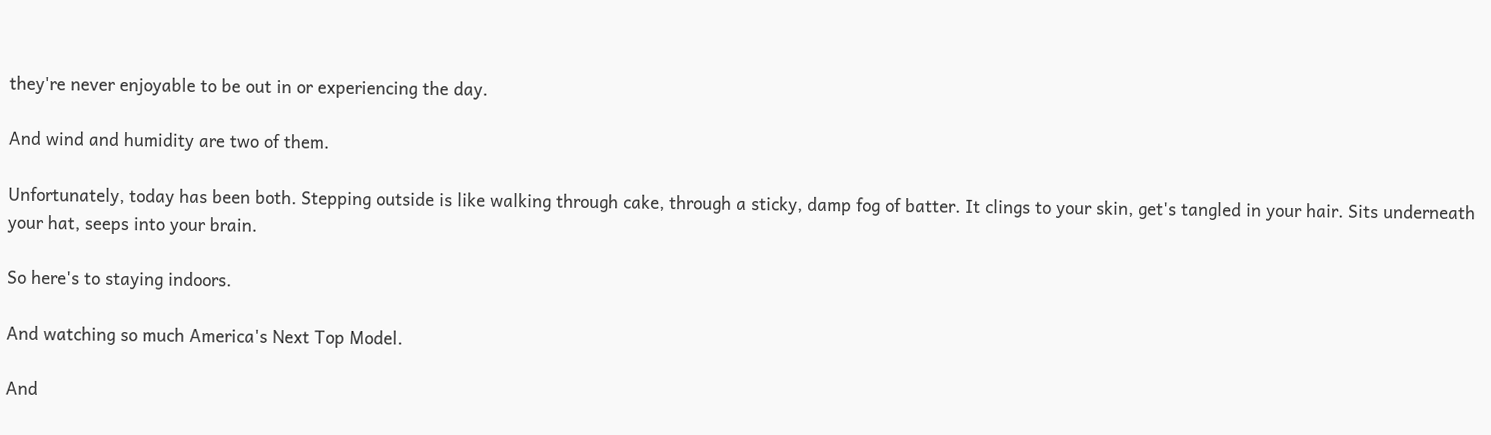they're never enjoyable to be out in or experiencing the day.

And wind and humidity are two of them.

Unfortunately, today has been both. Stepping outside is like walking through cake, through a sticky, damp fog of batter. It clings to your skin, get's tangled in your hair. Sits underneath your hat, seeps into your brain.

So here's to staying indoors.

And watching so much America's Next Top Model.

And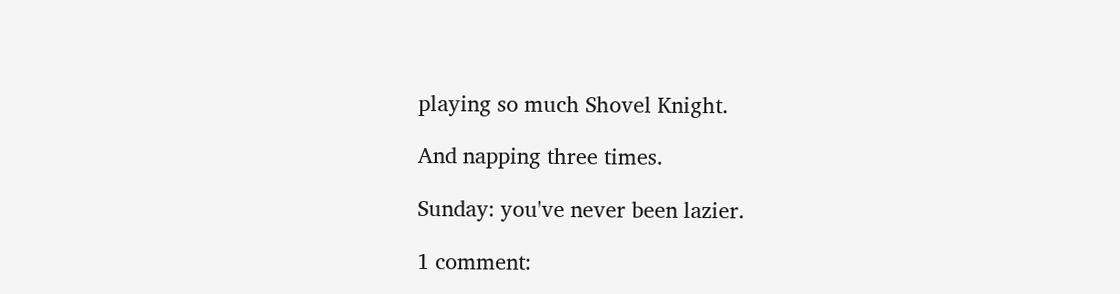playing so much Shovel Knight.

And napping three times.

Sunday: you've never been lazier.

1 comment: